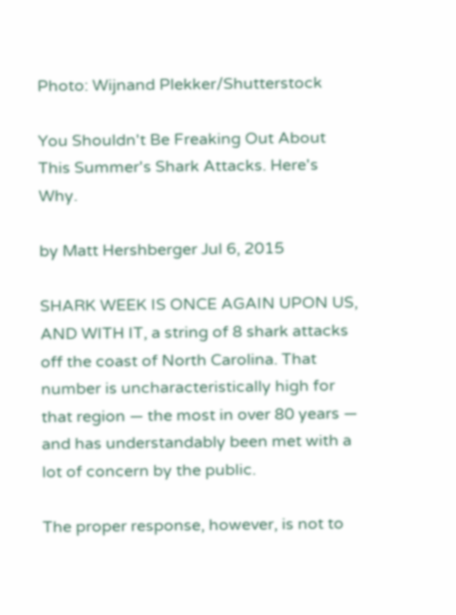Photo: Wijnand Plekker/Shutterstock

You Shouldn't Be Freaking Out About This Summer's Shark Attacks. Here's Why.

by Matt Hershberger Jul 6, 2015

SHARK WEEK IS ONCE AGAIN UPON US, AND WITH IT, a string of 8 shark attacks off the coast of North Carolina. That number is uncharacteristically high for that region — the most in over 80 years — and has understandably been met with a lot of concern by the public.

The proper response, however, is not to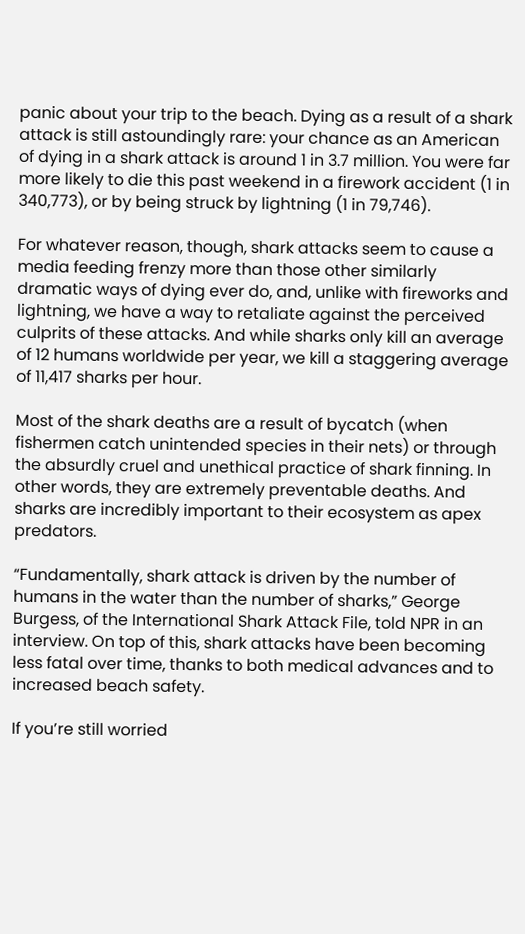panic about your trip to the beach. Dying as a result of a shark attack is still astoundingly rare: your chance as an American of dying in a shark attack is around 1 in 3.7 million. You were far more likely to die this past weekend in a firework accident (1 in 340,773), or by being struck by lightning (1 in 79,746).

For whatever reason, though, shark attacks seem to cause a media feeding frenzy more than those other similarly dramatic ways of dying ever do, and, unlike with fireworks and lightning, we have a way to retaliate against the perceived culprits of these attacks. And while sharks only kill an average of 12 humans worldwide per year, we kill a staggering average of 11,417 sharks per hour.

Most of the shark deaths are a result of bycatch (when fishermen catch unintended species in their nets) or through the absurdly cruel and unethical practice of shark finning. In other words, they are extremely preventable deaths. And sharks are incredibly important to their ecosystem as apex predators.

“Fundamentally, shark attack is driven by the number of humans in the water than the number of sharks,” George Burgess, of the International Shark Attack File, told NPR in an interview. On top of this, shark attacks have been becoming less fatal over time, thanks to both medical advances and to increased beach safety.

If you’re still worried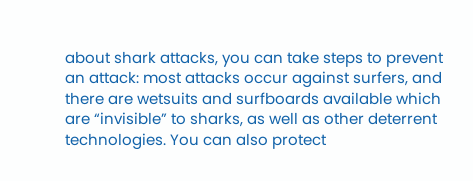about shark attacks, you can take steps to prevent an attack: most attacks occur against surfers, and there are wetsuits and surfboards available which are “invisible” to sharks, as well as other deterrent technologies. You can also protect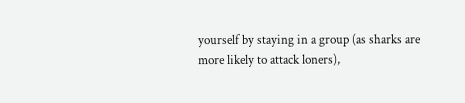yourself by staying in a group (as sharks are more likely to attack loners),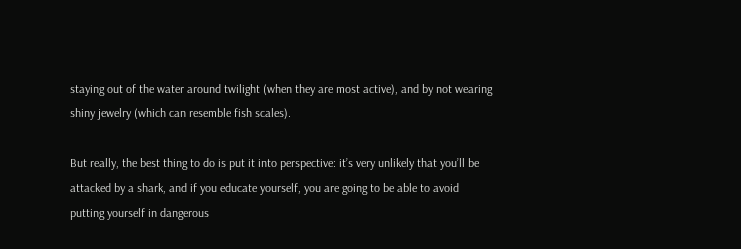staying out of the water around twilight (when they are most active), and by not wearing shiny jewelry (which can resemble fish scales).

But really, the best thing to do is put it into perspective: it’s very unlikely that you’ll be attacked by a shark, and if you educate yourself, you are going to be able to avoid putting yourself in dangerous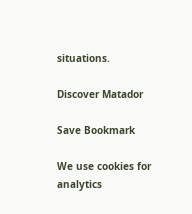situations.

Discover Matador

Save Bookmark

We use cookies for analytics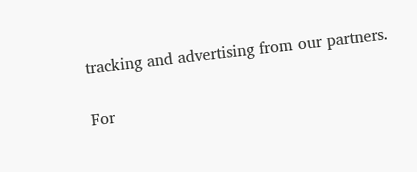tracking and advertising from our partners.

For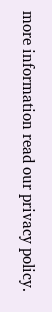more information read our privacy policy.